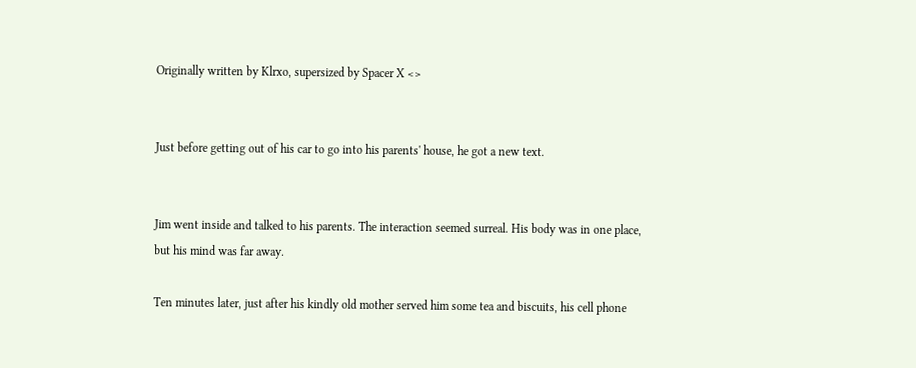Originally written by Klrxo, supersized by Spacer X <>


Just before getting out of his car to go into his parents' house, he got a new text.


Jim went inside and talked to his parents. The interaction seemed surreal. His body was in one place, but his mind was far away.

Ten minutes later, just after his kindly old mother served him some tea and biscuits, his cell phone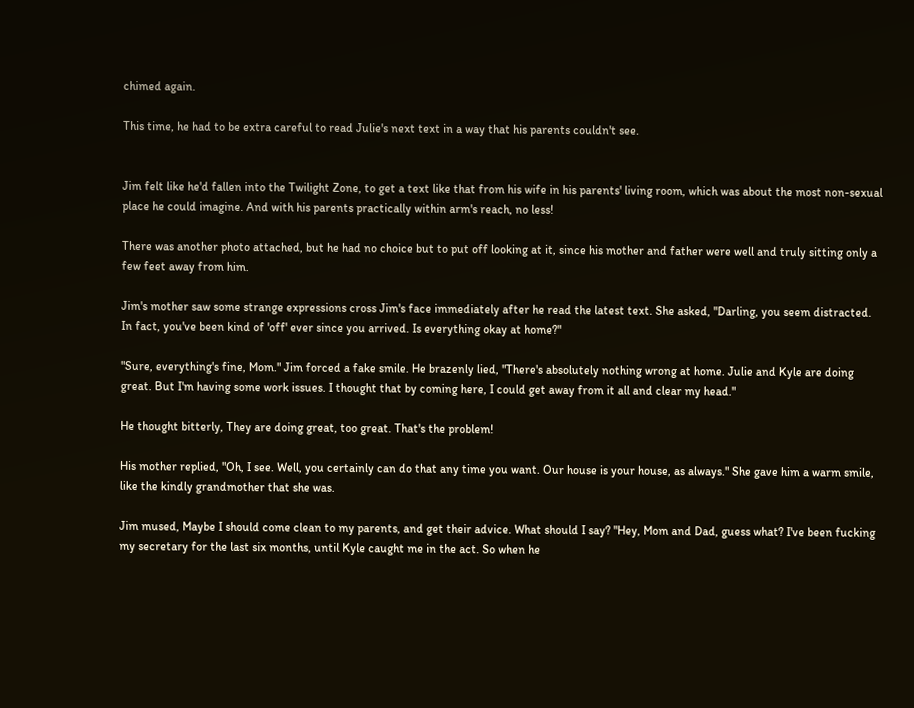chimed again.

This time, he had to be extra careful to read Julie's next text in a way that his parents couldn't see.


Jim felt like he'd fallen into the Twilight Zone, to get a text like that from his wife in his parents' living room, which was about the most non-sexual place he could imagine. And with his parents practically within arm's reach, no less!

There was another photo attached, but he had no choice but to put off looking at it, since his mother and father were well and truly sitting only a few feet away from him.

Jim's mother saw some strange expressions cross Jim's face immediately after he read the latest text. She asked, "Darling, you seem distracted. In fact, you've been kind of 'off' ever since you arrived. Is everything okay at home?"

"Sure, everything's fine, Mom." Jim forced a fake smile. He brazenly lied, "There's absolutely nothing wrong at home. Julie and Kyle are doing great. But I'm having some work issues. I thought that by coming here, I could get away from it all and clear my head."

He thought bitterly, They are doing great, too great. That's the problem!

His mother replied, "Oh, I see. Well, you certainly can do that any time you want. Our house is your house, as always." She gave him a warm smile, like the kindly grandmother that she was.

Jim mused, Maybe I should come clean to my parents, and get their advice. What should I say? "Hey, Mom and Dad, guess what? I've been fucking my secretary for the last six months, until Kyle caught me in the act. So when he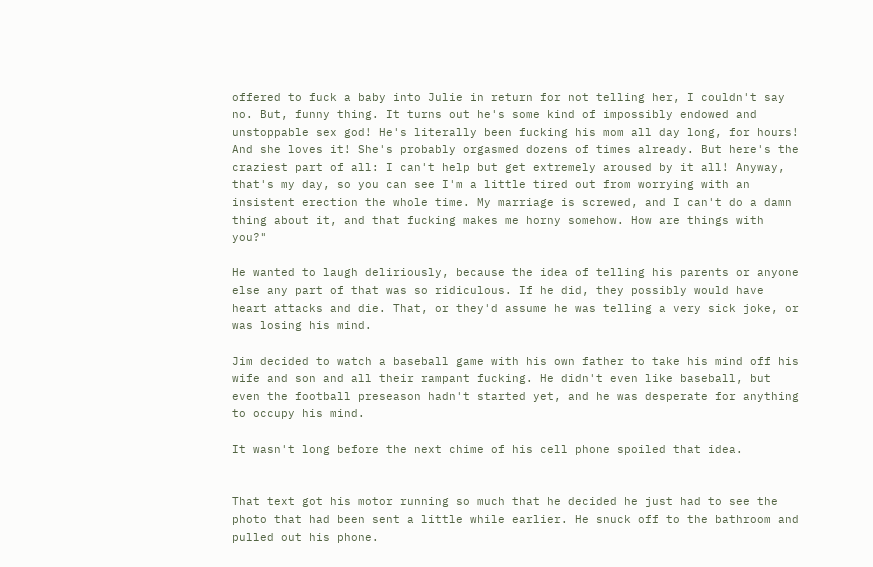offered to fuck a baby into Julie in return for not telling her, I couldn't say no. But, funny thing. It turns out he's some kind of impossibly endowed and unstoppable sex god! He's literally been fucking his mom all day long, for hours! And she loves it! She's probably orgasmed dozens of times already. But here's the craziest part of all: I can't help but get extremely aroused by it all! Anyway, that's my day, so you can see I'm a little tired out from worrying with an insistent erection the whole time. My marriage is screwed, and I can't do a damn thing about it, and that fucking makes me horny somehow. How are things with you?"

He wanted to laugh deliriously, because the idea of telling his parents or anyone else any part of that was so ridiculous. If he did, they possibly would have heart attacks and die. That, or they'd assume he was telling a very sick joke, or was losing his mind.

Jim decided to watch a baseball game with his own father to take his mind off his wife and son and all their rampant fucking. He didn't even like baseball, but even the football preseason hadn't started yet, and he was desperate for anything to occupy his mind.

It wasn't long before the next chime of his cell phone spoiled that idea.


That text got his motor running so much that he decided he just had to see the photo that had been sent a little while earlier. He snuck off to the bathroom and pulled out his phone.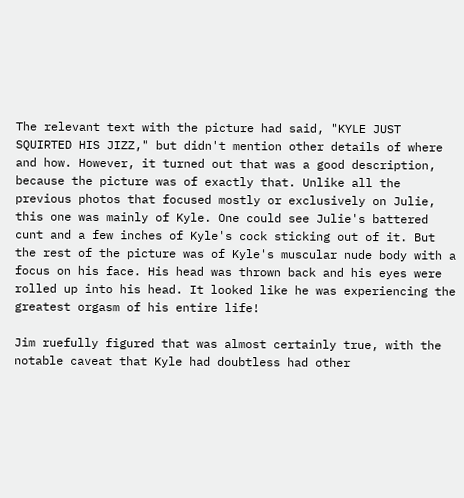The relevant text with the picture had said, "KYLE JUST SQUIRTED HIS JIZZ," but didn't mention other details of where and how. However, it turned out that was a good description, because the picture was of exactly that. Unlike all the previous photos that focused mostly or exclusively on Julie, this one was mainly of Kyle. One could see Julie's battered cunt and a few inches of Kyle's cock sticking out of it. But the rest of the picture was of Kyle's muscular nude body with a focus on his face. His head was thrown back and his eyes were rolled up into his head. It looked like he was experiencing the greatest orgasm of his entire life!

Jim ruefully figured that was almost certainly true, with the notable caveat that Kyle had doubtless had other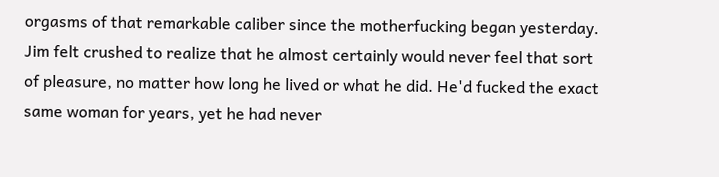orgasms of that remarkable caliber since the motherfucking began yesterday. Jim felt crushed to realize that he almost certainly would never feel that sort of pleasure, no matter how long he lived or what he did. He'd fucked the exact same woman for years, yet he had never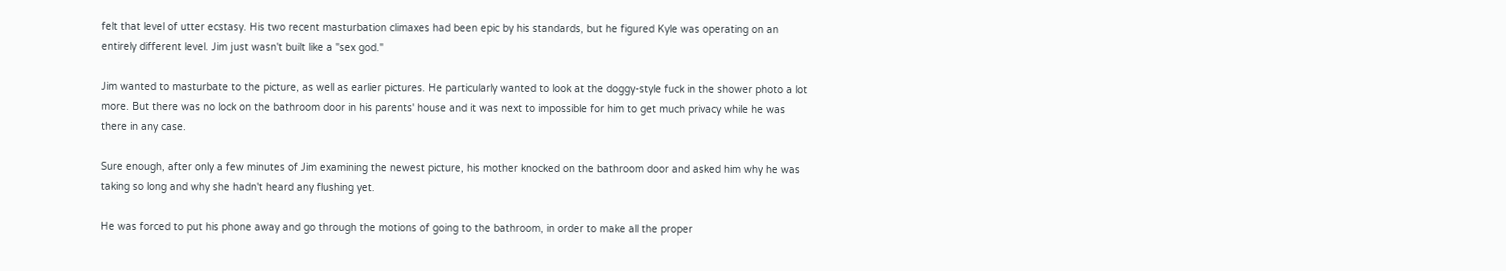felt that level of utter ecstasy. His two recent masturbation climaxes had been epic by his standards, but he figured Kyle was operating on an entirely different level. Jim just wasn't built like a "sex god."

Jim wanted to masturbate to the picture, as well as earlier pictures. He particularly wanted to look at the doggy-style fuck in the shower photo a lot more. But there was no lock on the bathroom door in his parents' house and it was next to impossible for him to get much privacy while he was there in any case.

Sure enough, after only a few minutes of Jim examining the newest picture, his mother knocked on the bathroom door and asked him why he was taking so long and why she hadn't heard any flushing yet.

He was forced to put his phone away and go through the motions of going to the bathroom, in order to make all the proper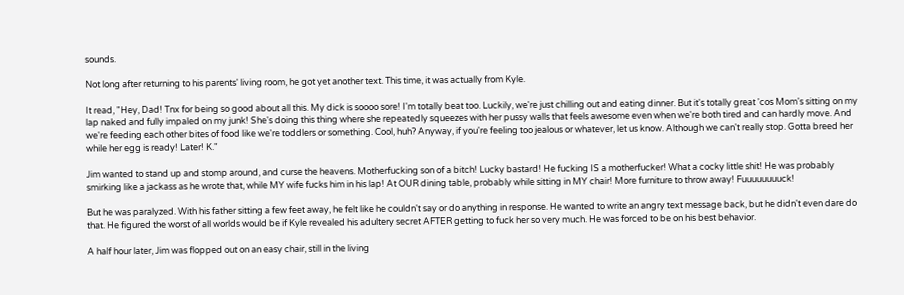sounds.

Not long after returning to his parents' living room, he got yet another text. This time, it was actually from Kyle.

It read, "Hey, Dad! Tnx for being so good about all this. My dick is soooo sore! I'm totally beat too. Luckily, we're just chilling out and eating dinner. But it's totally great 'cos Mom's sitting on my lap naked and fully impaled on my junk! She's doing this thing where she repeatedly squeezes with her pussy walls that feels awesome even when we're both tired and can hardly move. And we're feeding each other bites of food like we're toddlers or something. Cool, huh? Anyway, if you're feeling too jealous or whatever, let us know. Although we can't really stop. Gotta breed her while her egg is ready! Later! K."

Jim wanted to stand up and stomp around, and curse the heavens. Motherfucking son of a bitch! Lucky bastard! He fucking IS a motherfucker! What a cocky little shit! He was probably smirking like a jackass as he wrote that, while MY wife fucks him in his lap! At OUR dining table, probably while sitting in MY chair! More furniture to throw away! Fuuuuuuuuck!

But he was paralyzed. With his father sitting a few feet away, he felt like he couldn't say or do anything in response. He wanted to write an angry text message back, but he didn't even dare do that. He figured the worst of all worlds would be if Kyle revealed his adultery secret AFTER getting to fuck her so very much. He was forced to be on his best behavior.

A half hour later, Jim was flopped out on an easy chair, still in the living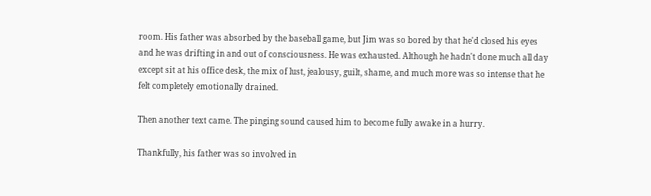room. His father was absorbed by the baseball game, but Jim was so bored by that he'd closed his eyes and he was drifting in and out of consciousness. He was exhausted. Although he hadn't done much all day except sit at his office desk, the mix of lust, jealousy, guilt, shame, and much more was so intense that he felt completely emotionally drained.

Then another text came. The pinging sound caused him to become fully awake in a hurry.

Thankfully, his father was so involved in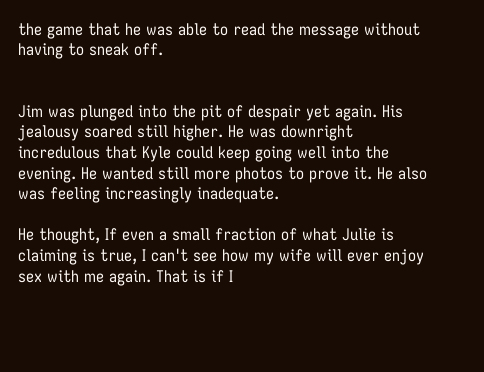the game that he was able to read the message without having to sneak off.


Jim was plunged into the pit of despair yet again. His jealousy soared still higher. He was downright incredulous that Kyle could keep going well into the evening. He wanted still more photos to prove it. He also was feeling increasingly inadequate.

He thought, If even a small fraction of what Julie is claiming is true, I can't see how my wife will ever enjoy sex with me again. That is if I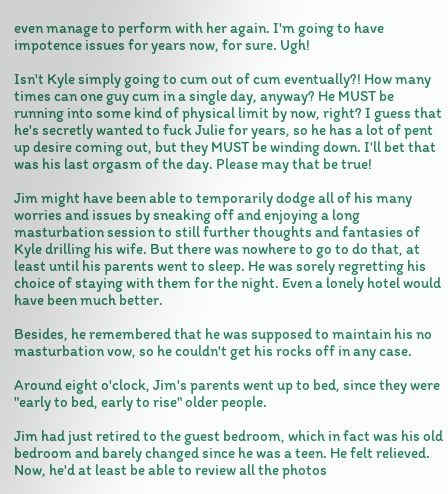even manage to perform with her again. I'm going to have impotence issues for years now, for sure. Ugh!

Isn't Kyle simply going to cum out of cum eventually?! How many times can one guy cum in a single day, anyway? He MUST be running into some kind of physical limit by now, right? I guess that he's secretly wanted to fuck Julie for years, so he has a lot of pent up desire coming out, but they MUST be winding down. I'll bet that was his last orgasm of the day. Please may that be true!

Jim might have been able to temporarily dodge all of his many worries and issues by sneaking off and enjoying a long masturbation session to still further thoughts and fantasies of Kyle drilling his wife. But there was nowhere to go to do that, at least until his parents went to sleep. He was sorely regretting his choice of staying with them for the night. Even a lonely hotel would have been much better.

Besides, he remembered that he was supposed to maintain his no masturbation vow, so he couldn't get his rocks off in any case.

Around eight o'clock, Jim's parents went up to bed, since they were "early to bed, early to rise" older people.

Jim had just retired to the guest bedroom, which in fact was his old bedroom and barely changed since he was a teen. He felt relieved. Now, he'd at least be able to review all the photos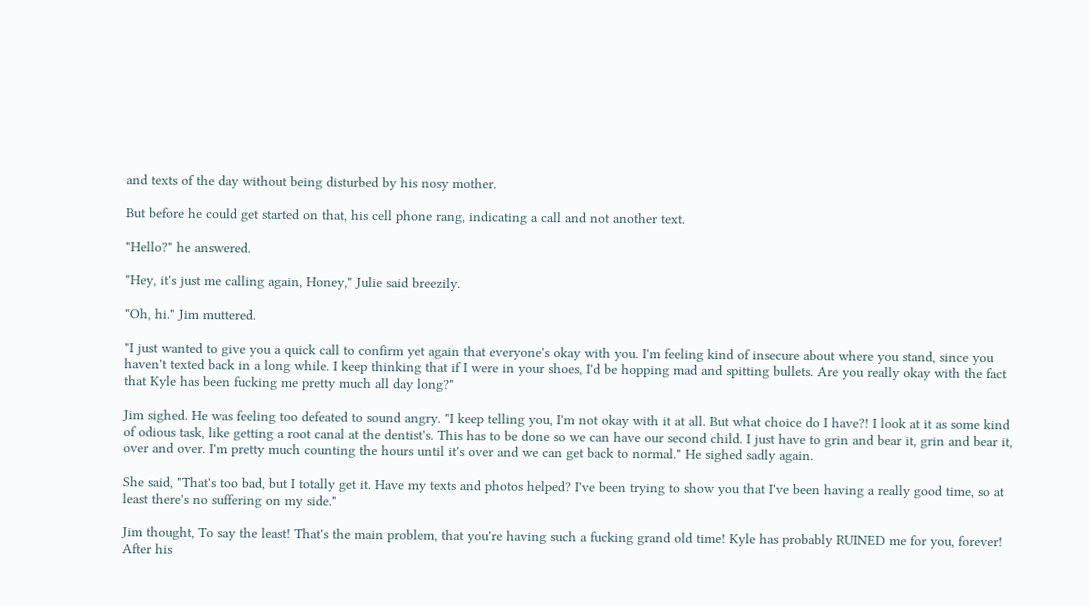and texts of the day without being disturbed by his nosy mother.

But before he could get started on that, his cell phone rang, indicating a call and not another text.

"Hello?" he answered.

"Hey, it's just me calling again, Honey," Julie said breezily.

"Oh, hi." Jim muttered.

"I just wanted to give you a quick call to confirm yet again that everyone's okay with you. I'm feeling kind of insecure about where you stand, since you haven't texted back in a long while. I keep thinking that if I were in your shoes, I'd be hopping mad and spitting bullets. Are you really okay with the fact that Kyle has been fucking me pretty much all day long?"

Jim sighed. He was feeling too defeated to sound angry. "I keep telling you, I'm not okay with it at all. But what choice do I have?! I look at it as some kind of odious task, like getting a root canal at the dentist's. This has to be done so we can have our second child. I just have to grin and bear it, grin and bear it, over and over. I'm pretty much counting the hours until it's over and we can get back to normal." He sighed sadly again.

She said, "That's too bad, but I totally get it. Have my texts and photos helped? I've been trying to show you that I've been having a really good time, so at least there's no suffering on my side."

Jim thought, To say the least! That's the main problem, that you're having such a fucking grand old time! Kyle has probably RUINED me for you, forever! After his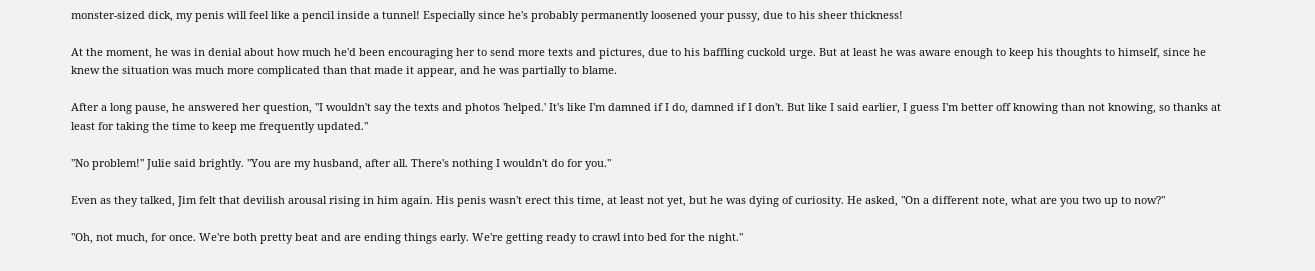monster-sized dick, my penis will feel like a pencil inside a tunnel! Especially since he's probably permanently loosened your pussy, due to his sheer thickness!

At the moment, he was in denial about how much he'd been encouraging her to send more texts and pictures, due to his baffling cuckold urge. But at least he was aware enough to keep his thoughts to himself, since he knew the situation was much more complicated than that made it appear, and he was partially to blame.

After a long pause, he answered her question, "I wouldn't say the texts and photos 'helped.' It's like I'm damned if I do, damned if I don't. But like I said earlier, I guess I'm better off knowing than not knowing, so thanks at least for taking the time to keep me frequently updated."

"No problem!" Julie said brightly. "You are my husband, after all. There's nothing I wouldn't do for you."

Even as they talked, Jim felt that devilish arousal rising in him again. His penis wasn't erect this time, at least not yet, but he was dying of curiosity. He asked, "On a different note, what are you two up to now?"

"Oh, not much, for once. We're both pretty beat and are ending things early. We're getting ready to crawl into bed for the night."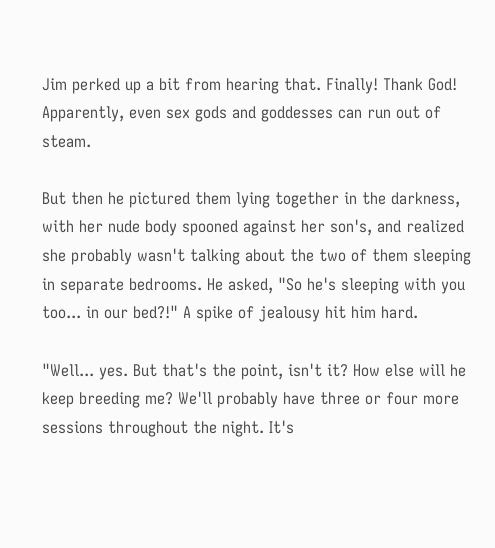Jim perked up a bit from hearing that. Finally! Thank God! Apparently, even sex gods and goddesses can run out of steam.

But then he pictured them lying together in the darkness, with her nude body spooned against her son's, and realized she probably wasn't talking about the two of them sleeping in separate bedrooms. He asked, "So he's sleeping with you too... in our bed?!" A spike of jealousy hit him hard.

"Well... yes. But that's the point, isn't it? How else will he keep breeding me? We'll probably have three or four more sessions throughout the night. It's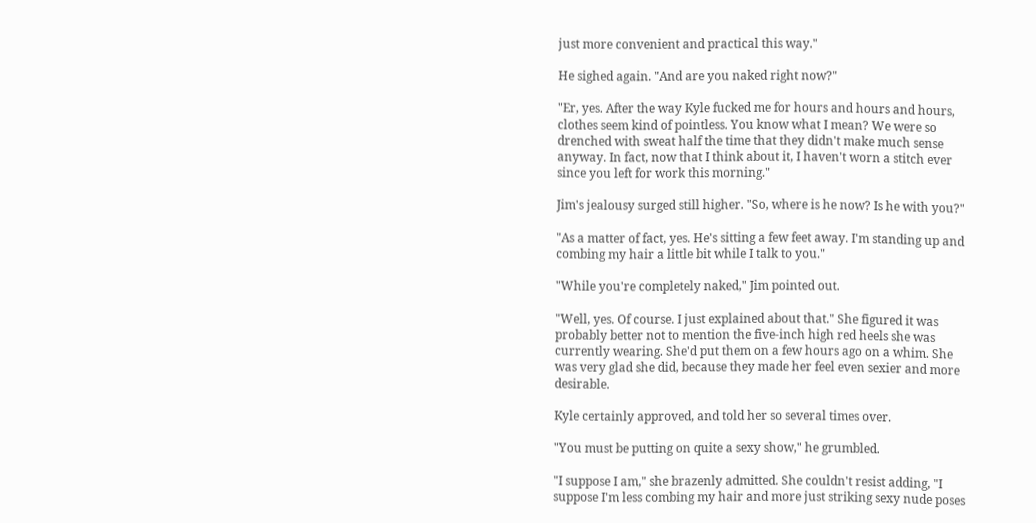just more convenient and practical this way."

He sighed again. "And are you naked right now?"

"Er, yes. After the way Kyle fucked me for hours and hours and hours, clothes seem kind of pointless. You know what I mean? We were so drenched with sweat half the time that they didn't make much sense anyway. In fact, now that I think about it, I haven't worn a stitch ever since you left for work this morning."

Jim's jealousy surged still higher. "So, where is he now? Is he with you?"

"As a matter of fact, yes. He's sitting a few feet away. I'm standing up and combing my hair a little bit while I talk to you."

"While you're completely naked," Jim pointed out.

"Well, yes. Of course. I just explained about that." She figured it was probably better not to mention the five-inch high red heels she was currently wearing. She'd put them on a few hours ago on a whim. She was very glad she did, because they made her feel even sexier and more desirable.

Kyle certainly approved, and told her so several times over.

"You must be putting on quite a sexy show," he grumbled.

"I suppose I am," she brazenly admitted. She couldn't resist adding, "I suppose I'm less combing my hair and more just striking sexy nude poses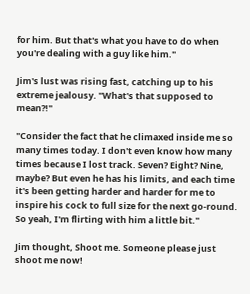for him. But that's what you have to do when you're dealing with a guy like him."

Jim's lust was rising fast, catching up to his extreme jealousy. "What's that supposed to mean?!"

"Consider the fact that he climaxed inside me so many times today. I don't even know how many times because I lost track. Seven? Eight? Nine, maybe? But even he has his limits, and each time it's been getting harder and harder for me to inspire his cock to full size for the next go-round. So yeah, I'm flirting with him a little bit."

Jim thought, Shoot me. Someone please just shoot me now!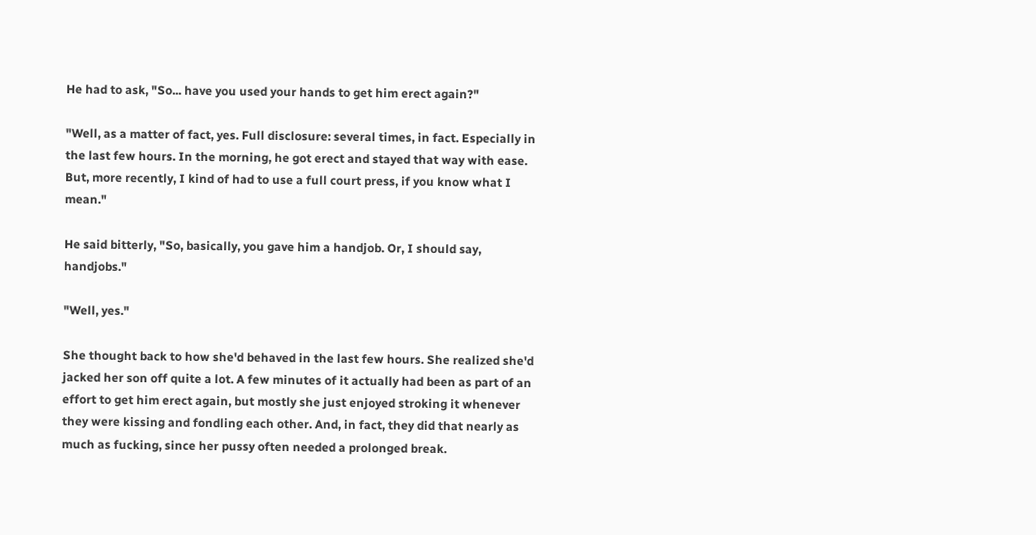He had to ask, "So... have you used your hands to get him erect again?"

"Well, as a matter of fact, yes. Full disclosure: several times, in fact. Especially in the last few hours. In the morning, he got erect and stayed that way with ease. But, more recently, I kind of had to use a full court press, if you know what I mean."

He said bitterly, "So, basically, you gave him a handjob. Or, I should say, handjobs."

"Well, yes."

She thought back to how she'd behaved in the last few hours. She realized she'd jacked her son off quite a lot. A few minutes of it actually had been as part of an effort to get him erect again, but mostly she just enjoyed stroking it whenever they were kissing and fondling each other. And, in fact, they did that nearly as much as fucking, since her pussy often needed a prolonged break.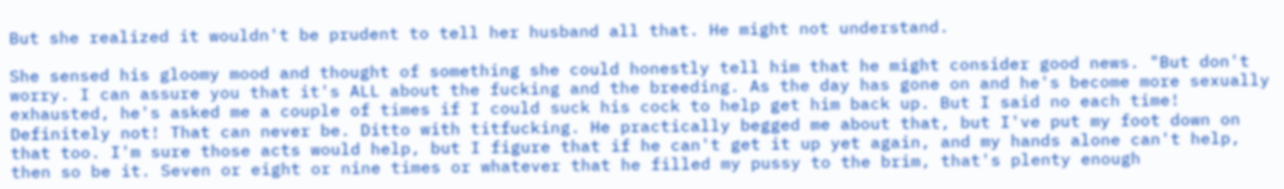But she realized it wouldn't be prudent to tell her husband all that. He might not understand.

She sensed his gloomy mood and thought of something she could honestly tell him that he might consider good news. "But don't worry. I can assure you that it's ALL about the fucking and the breeding. As the day has gone on and he's become more sexually exhausted, he's asked me a couple of times if I could suck his cock to help get him back up. But I said no each time! Definitely not! That can never be. Ditto with titfucking. He practically begged me about that, but I've put my foot down on that too. I'm sure those acts would help, but I figure that if he can't get it up yet again, and my hands alone can't help, then so be it. Seven or eight or nine times or whatever that he filled my pussy to the brim, that's plenty enough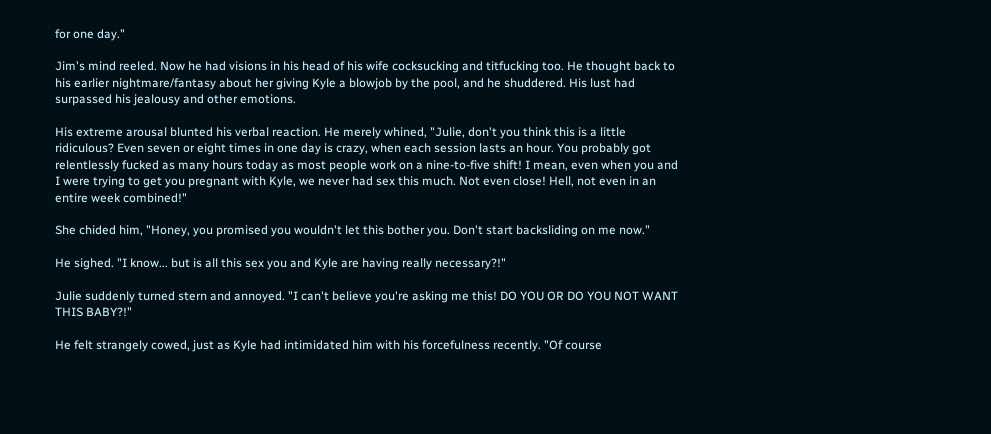for one day."

Jim's mind reeled. Now he had visions in his head of his wife cocksucking and titfucking too. He thought back to his earlier nightmare/fantasy about her giving Kyle a blowjob by the pool, and he shuddered. His lust had surpassed his jealousy and other emotions.

His extreme arousal blunted his verbal reaction. He merely whined, "Julie, don't you think this is a little ridiculous? Even seven or eight times in one day is crazy, when each session lasts an hour. You probably got relentlessly fucked as many hours today as most people work on a nine-to-five shift! I mean, even when you and I were trying to get you pregnant with Kyle, we never had sex this much. Not even close! Hell, not even in an entire week combined!"

She chided him, "Honey, you promised you wouldn't let this bother you. Don't start backsliding on me now."

He sighed. "I know... but is all this sex you and Kyle are having really necessary?!"

Julie suddenly turned stern and annoyed. "I can't believe you're asking me this! DO YOU OR DO YOU NOT WANT THIS BABY?!"

He felt strangely cowed, just as Kyle had intimidated him with his forcefulness recently. "Of course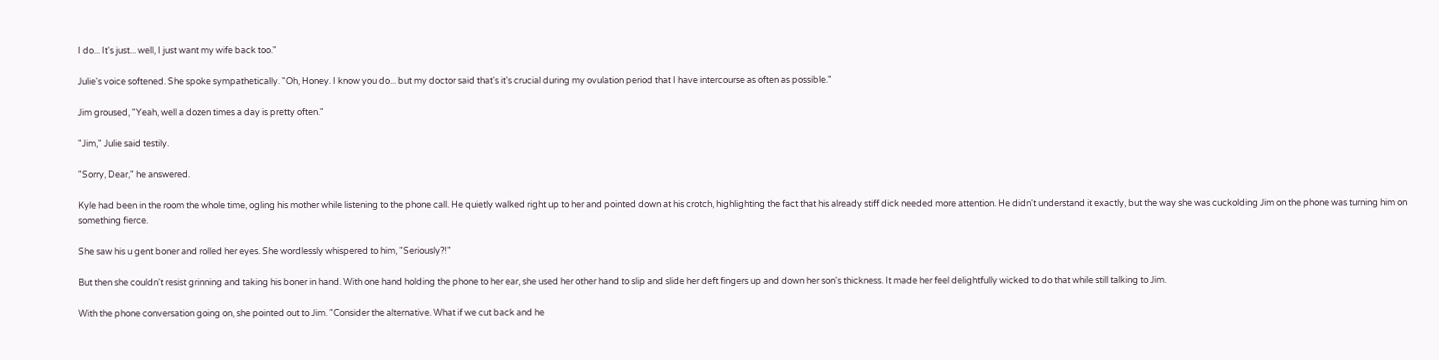I do... It's just... well, I just want my wife back too."

Julie's voice softened. She spoke sympathetically. "Oh, Honey. I know you do... but my doctor said that's it's crucial during my ovulation period that I have intercourse as often as possible."

Jim groused, "Yeah, well a dozen times a day is pretty often."

"Jim," Julie said testily.

"Sorry, Dear," he answered.

Kyle had been in the room the whole time, ogling his mother while listening to the phone call. He quietly walked right up to her and pointed down at his crotch, highlighting the fact that his already stiff dick needed more attention. He didn't understand it exactly, but the way she was cuckolding Jim on the phone was turning him on something fierce.

She saw his u gent boner and rolled her eyes. She wordlessly whispered to him, "Seriously?!"

But then she couldn't resist grinning and taking his boner in hand. With one hand holding the phone to her ear, she used her other hand to slip and slide her deft fingers up and down her son's thickness. It made her feel delightfully wicked to do that while still talking to Jim.

With the phone conversation going on, she pointed out to Jim. "Consider the alternative. What if we cut back and he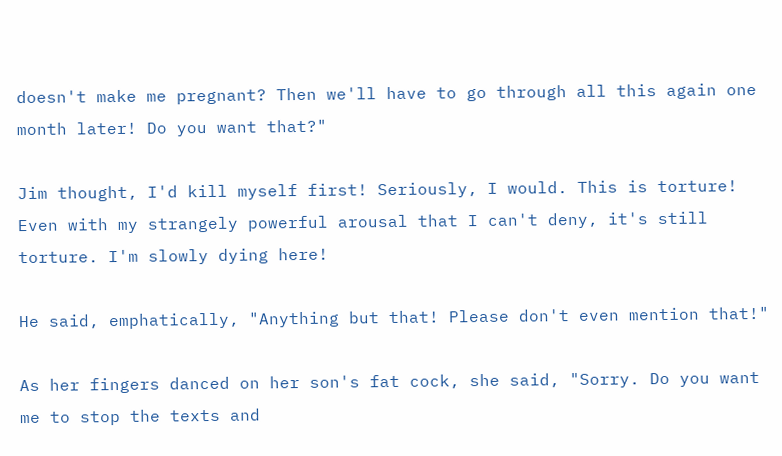doesn't make me pregnant? Then we'll have to go through all this again one month later! Do you want that?"

Jim thought, I'd kill myself first! Seriously, I would. This is torture! Even with my strangely powerful arousal that I can't deny, it's still torture. I'm slowly dying here!

He said, emphatically, "Anything but that! Please don't even mention that!"

As her fingers danced on her son's fat cock, she said, "Sorry. Do you want me to stop the texts and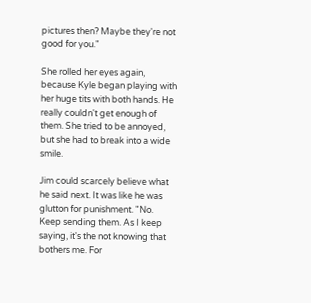pictures then? Maybe they're not good for you."

She rolled her eyes again, because Kyle began playing with her huge tits with both hands. He really couldn't get enough of them. She tried to be annoyed, but she had to break into a wide smile.

Jim could scarcely believe what he said next. It was like he was glutton for punishment. "No. Keep sending them. As I keep saying, it's the not knowing that bothers me. For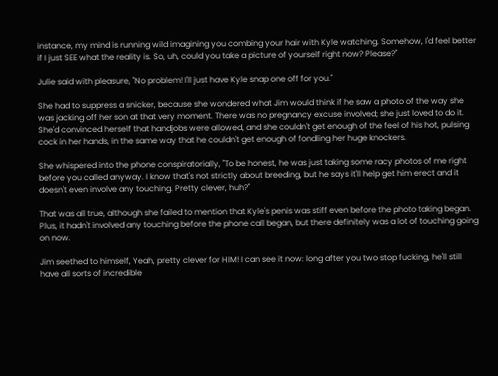instance, my mind is running wild imagining you combing your hair with Kyle watching. Somehow, I'd feel better if I just SEE what the reality is. So, uh, could you take a picture of yourself right now? Please?"

Julie said with pleasure, "No problem! I'll just have Kyle snap one off for you."

She had to suppress a snicker, because she wondered what Jim would think if he saw a photo of the way she was jacking off her son at that very moment. There was no pregnancy excuse involved; she just loved to do it. She'd convinced herself that handjobs were allowed, and she couldn't get enough of the feel of his hot, pulsing cock in her hands, in the same way that he couldn't get enough of fondling her huge knockers.

She whispered into the phone conspiratorially, "To be honest, he was just taking some racy photos of me right before you called anyway. I know that's not strictly about breeding, but he says it'll help get him erect and it doesn't even involve any touching. Pretty clever, huh?"

That was all true, although she failed to mention that Kyle's penis was stiff even before the photo taking began. Plus, it hadn't involved any touching before the phone call began, but there definitely was a lot of touching going on now.

Jim seethed to himself, Yeah, pretty clever for HIM! I can see it now: long after you two stop fucking, he'll still have all sorts of incredible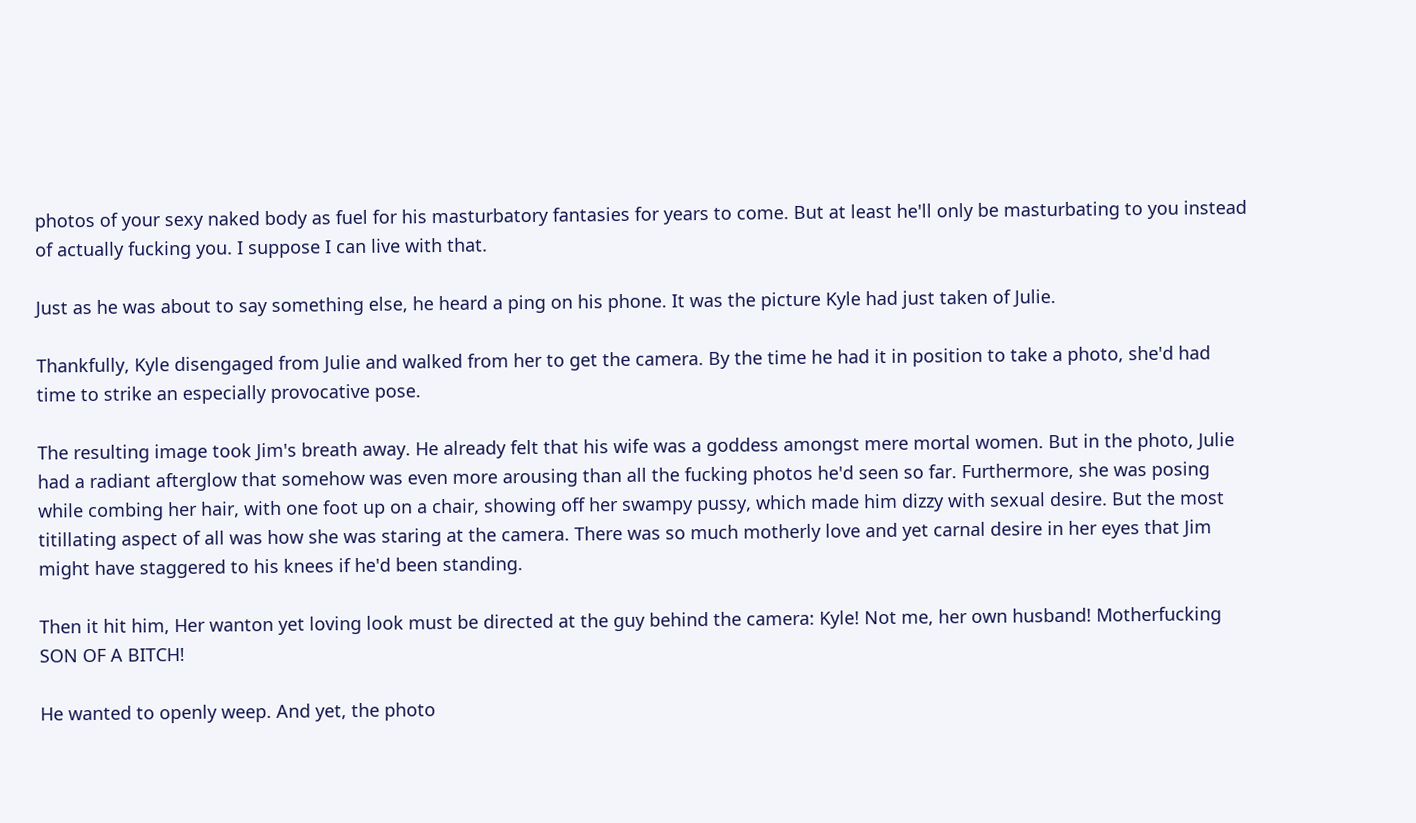photos of your sexy naked body as fuel for his masturbatory fantasies for years to come. But at least he'll only be masturbating to you instead of actually fucking you. I suppose I can live with that.

Just as he was about to say something else, he heard a ping on his phone. It was the picture Kyle had just taken of Julie.

Thankfully, Kyle disengaged from Julie and walked from her to get the camera. By the time he had it in position to take a photo, she'd had time to strike an especially provocative pose.

The resulting image took Jim's breath away. He already felt that his wife was a goddess amongst mere mortal women. But in the photo, Julie had a radiant afterglow that somehow was even more arousing than all the fucking photos he'd seen so far. Furthermore, she was posing while combing her hair, with one foot up on a chair, showing off her swampy pussy, which made him dizzy with sexual desire. But the most titillating aspect of all was how she was staring at the camera. There was so much motherly love and yet carnal desire in her eyes that Jim might have staggered to his knees if he'd been standing.

Then it hit him, Her wanton yet loving look must be directed at the guy behind the camera: Kyle! Not me, her own husband! Motherfucking SON OF A BITCH!

He wanted to openly weep. And yet, the photo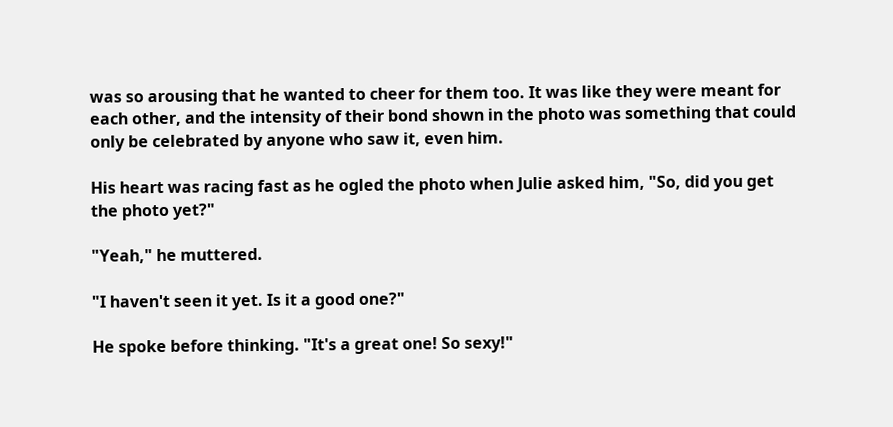was so arousing that he wanted to cheer for them too. It was like they were meant for each other, and the intensity of their bond shown in the photo was something that could only be celebrated by anyone who saw it, even him.

His heart was racing fast as he ogled the photo when Julie asked him, "So, did you get the photo yet?"

"Yeah," he muttered.

"I haven't seen it yet. Is it a good one?"

He spoke before thinking. "It's a great one! So sexy!"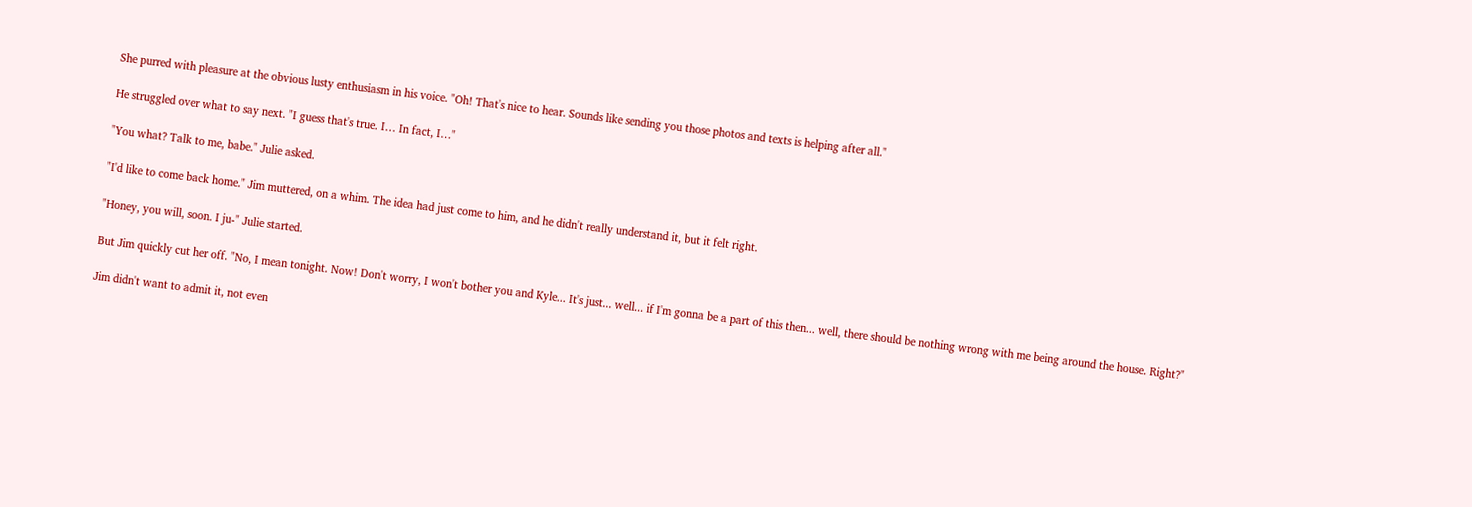She purred with pleasure at the obvious lusty enthusiasm in his voice. "Oh! That's nice to hear. Sounds like sending you those photos and texts is helping after all."

He struggled over what to say next. "I guess that's true. I… In fact, I…"

"You what? Talk to me, babe." Julie asked.

"I'd like to come back home." Jim muttered, on a whim. The idea had just come to him, and he didn't really understand it, but it felt right.

"Honey, you will, soon. I ju-" Julie started.

But Jim quickly cut her off. "No, I mean tonight. Now! Don't worry, I won't bother you and Kyle... It's just... well... if I'm gonna be a part of this then... well, there should be nothing wrong with me being around the house. Right?"

Jim didn't want to admit it, not even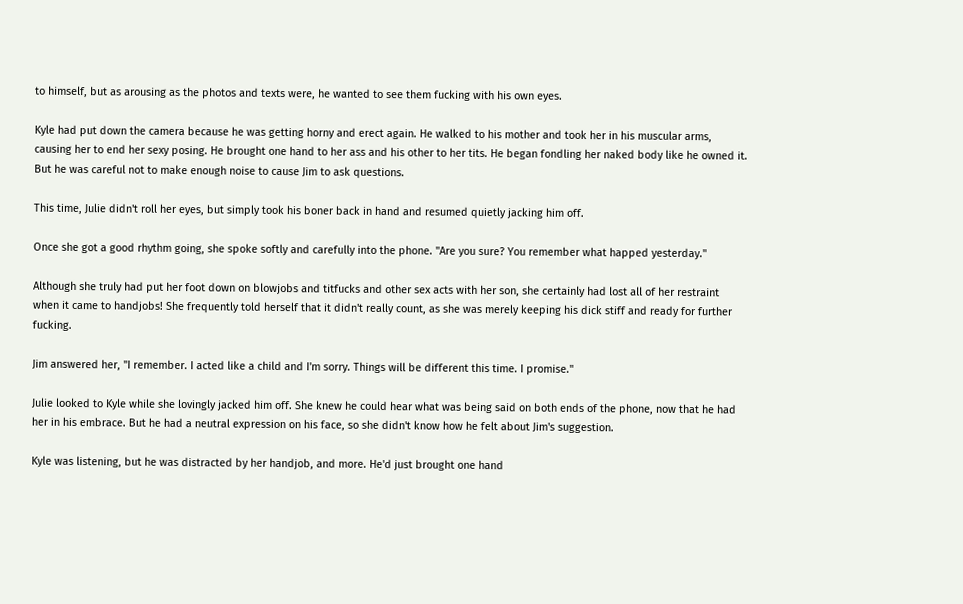to himself, but as arousing as the photos and texts were, he wanted to see them fucking with his own eyes.

Kyle had put down the camera because he was getting horny and erect again. He walked to his mother and took her in his muscular arms, causing her to end her sexy posing. He brought one hand to her ass and his other to her tits. He began fondling her naked body like he owned it. But he was careful not to make enough noise to cause Jim to ask questions.

This time, Julie didn't roll her eyes, but simply took his boner back in hand and resumed quietly jacking him off.

Once she got a good rhythm going, she spoke softly and carefully into the phone. "Are you sure? You remember what happed yesterday."

Although she truly had put her foot down on blowjobs and titfucks and other sex acts with her son, she certainly had lost all of her restraint when it came to handjobs! She frequently told herself that it didn't really count, as she was merely keeping his dick stiff and ready for further fucking.

Jim answered her, "I remember. I acted like a child and I'm sorry. Things will be different this time. I promise."

Julie looked to Kyle while she lovingly jacked him off. She knew he could hear what was being said on both ends of the phone, now that he had her in his embrace. But he had a neutral expression on his face, so she didn't know how he felt about Jim's suggestion.

Kyle was listening, but he was distracted by her handjob, and more. He'd just brought one hand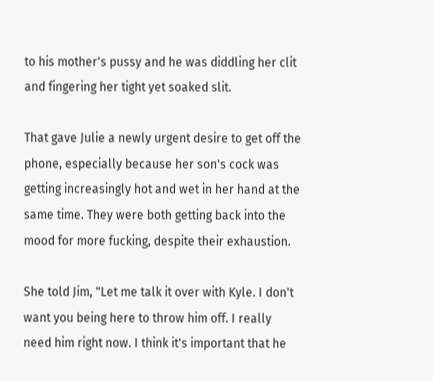to his mother's pussy and he was diddling her clit and fingering her tight yet soaked slit.

That gave Julie a newly urgent desire to get off the phone, especially because her son's cock was getting increasingly hot and wet in her hand at the same time. They were both getting back into the mood for more fucking, despite their exhaustion.

She told Jim, "Let me talk it over with Kyle. I don't want you being here to throw him off. I really need him right now. I think it's important that he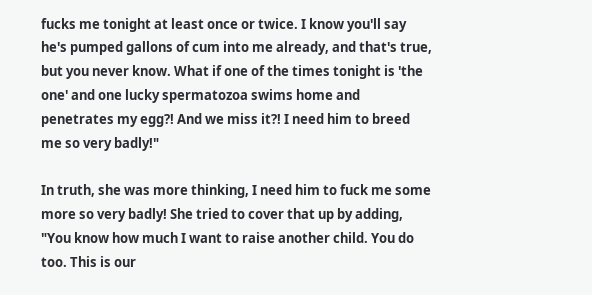fucks me tonight at least once or twice. I know you'll say he's pumped gallons of cum into me already, and that's true, but you never know. What if one of the times tonight is 'the one' and one lucky spermatozoa swims home and penetrates my egg?! And we miss it?! I need him to breed me so very badly!"

In truth, she was more thinking, I need him to fuck me some more so very badly! She tried to cover that up by adding, "You know how much I want to raise another child. You do too. This is our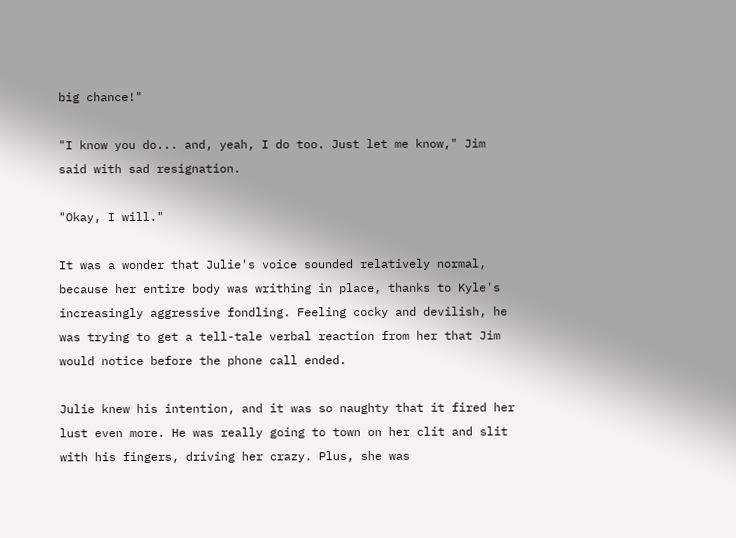big chance!"

"I know you do... and, yeah, I do too. Just let me know," Jim said with sad resignation.

"Okay, I will."

It was a wonder that Julie's voice sounded relatively normal, because her entire body was writhing in place, thanks to Kyle's increasingly aggressive fondling. Feeling cocky and devilish, he was trying to get a tell-tale verbal reaction from her that Jim would notice before the phone call ended.

Julie knew his intention, and it was so naughty that it fired her lust even more. He was really going to town on her clit and slit with his fingers, driving her crazy. Plus, she was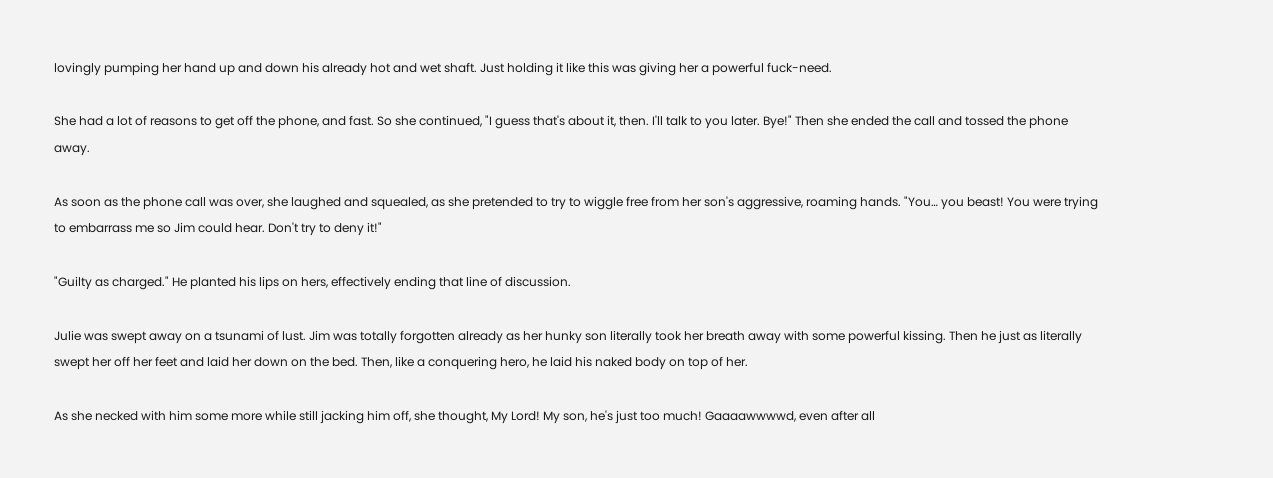lovingly pumping her hand up and down his already hot and wet shaft. Just holding it like this was giving her a powerful fuck-need.

She had a lot of reasons to get off the phone, and fast. So she continued, "I guess that's about it, then. I'll talk to you later. Bye!" Then she ended the call and tossed the phone away.

As soon as the phone call was over, she laughed and squealed, as she pretended to try to wiggle free from her son's aggressive, roaming hands. "You… you beast! You were trying to embarrass me so Jim could hear. Don't try to deny it!"

"Guilty as charged." He planted his lips on hers, effectively ending that line of discussion.

Julie was swept away on a tsunami of lust. Jim was totally forgotten already as her hunky son literally took her breath away with some powerful kissing. Then he just as literally swept her off her feet and laid her down on the bed. Then, like a conquering hero, he laid his naked body on top of her.

As she necked with him some more while still jacking him off, she thought, My Lord! My son, he's just too much! Gaaaawwwwd, even after all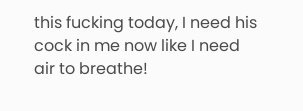this fucking today, I need his cock in me now like I need air to breathe!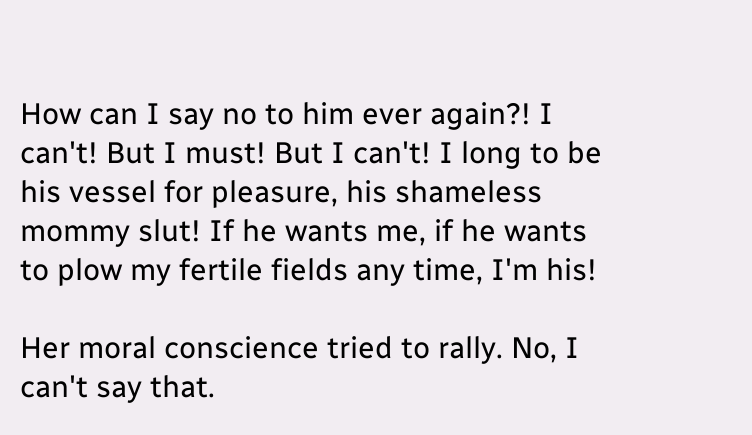How can I say no to him ever again?! I can't! But I must! But I can't! I long to be his vessel for pleasure, his shameless mommy slut! If he wants me, if he wants to plow my fertile fields any time, I'm his!

Her moral conscience tried to rally. No, I can't say that.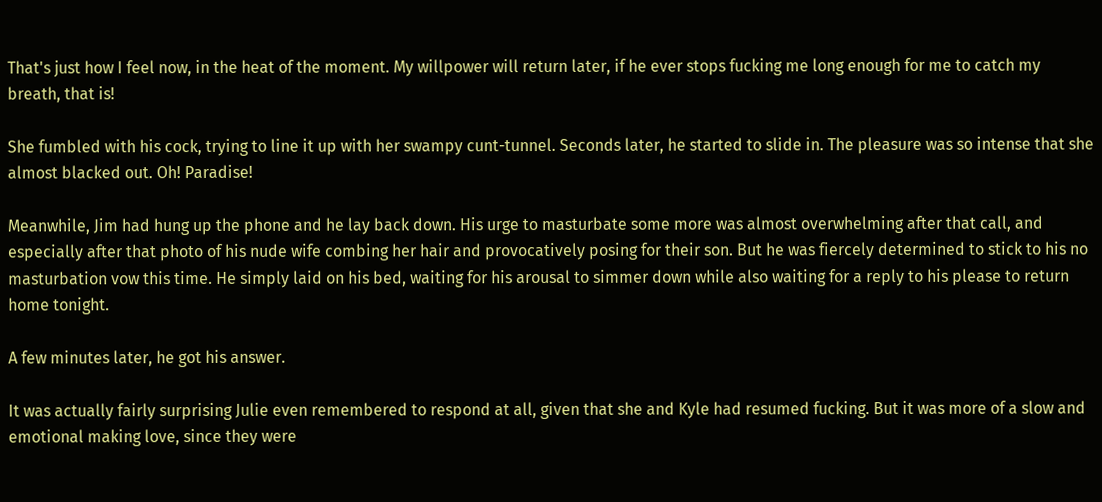That's just how I feel now, in the heat of the moment. My willpower will return later, if he ever stops fucking me long enough for me to catch my breath, that is!

She fumbled with his cock, trying to line it up with her swampy cunt-tunnel. Seconds later, he started to slide in. The pleasure was so intense that she almost blacked out. Oh! Paradise!

Meanwhile, Jim had hung up the phone and he lay back down. His urge to masturbate some more was almost overwhelming after that call, and especially after that photo of his nude wife combing her hair and provocatively posing for their son. But he was fiercely determined to stick to his no masturbation vow this time. He simply laid on his bed, waiting for his arousal to simmer down while also waiting for a reply to his please to return home tonight.

A few minutes later, he got his answer.

It was actually fairly surprising Julie even remembered to respond at all, given that she and Kyle had resumed fucking. But it was more of a slow and emotional making love, since they were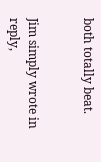both totally beat.


Jim simply wrote in reply,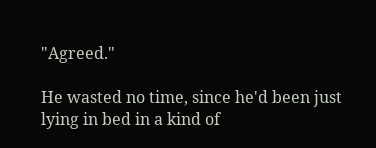"Agreed."

He wasted no time, since he'd been just lying in bed in a kind of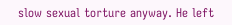slow sexual torture anyway. He left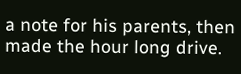a note for his parents, then made the hour long drive.